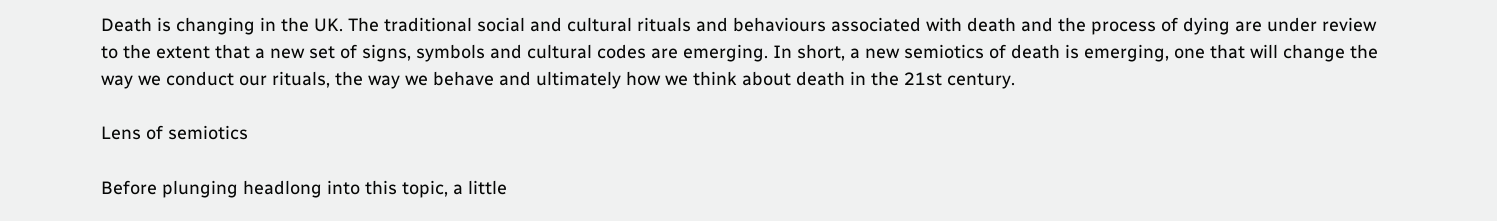Death is changing in the UK. The traditional social and cultural rituals and behaviours associated with death and the process of dying are under review to the extent that a new set of signs, symbols and cultural codes are emerging. In short, a new semiotics of death is emerging, one that will change the way we conduct our rituals, the way we behave and ultimately how we think about death in the 21st century.

Lens of semiotics

Before plunging headlong into this topic, a little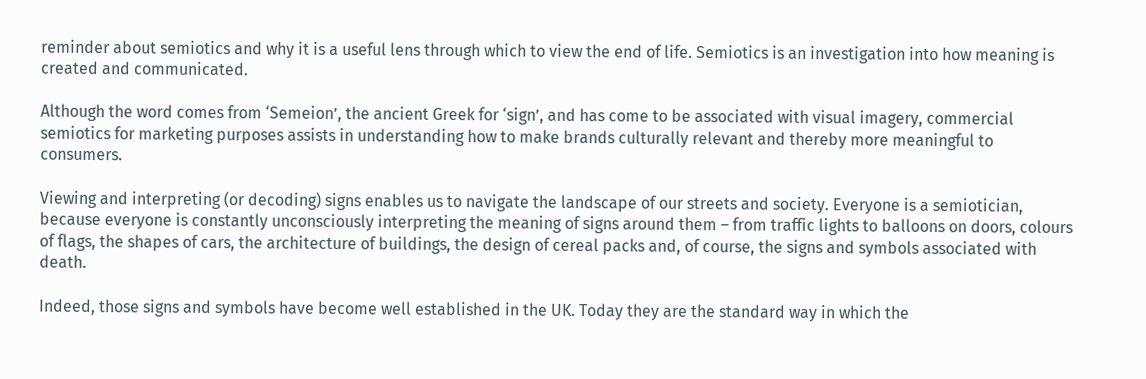reminder about semiotics and why it is a useful lens through which to view the end of life. Semiotics is an investigation into how meaning is created and communicated.

Although the word comes from ‘Semeion’, the ancient Greek for ‘sign’, and has come to be associated with visual imagery, commercial semiotics for marketing purposes assists in understanding how to make brands culturally relevant and thereby more meaningful to consumers.

Viewing and interpreting (or decoding) signs enables us to navigate the landscape of our streets and society. Everyone is a semiotician, because everyone is constantly unconsciously interpreting the meaning of signs around them – from traffic lights to balloons on doors, colours of flags, the shapes of cars, the architecture of buildings, the design of cereal packs and, of course, the signs and symbols associated with death.

Indeed, those signs and symbols have become well established in the UK. Today they are the standard way in which the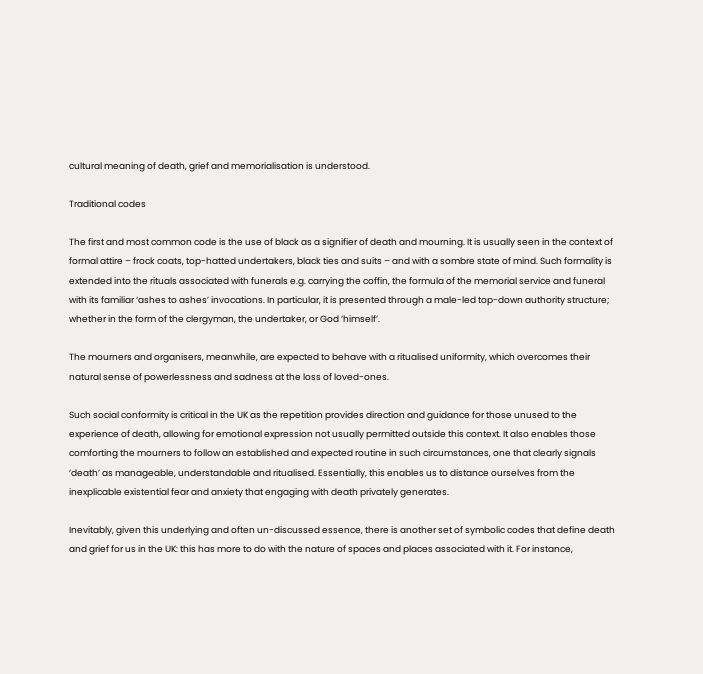cultural meaning of death, grief and memorialisation is understood.

Traditional codes

The first and most common code is the use of black as a signifier of death and mourning. It is usually seen in the context of formal attire – frock coats, top-hatted undertakers, black ties and suits – and with a sombre state of mind. Such formality is extended into the rituals associated with funerals e.g. carrying the coffin, the formula of the memorial service and funeral with its familiar ‘ashes to ashes’ invocations. In particular, it is presented through a male-led top-down authority structure; whether in the form of the clergyman, the undertaker, or God ‘himself’.

The mourners and organisers, meanwhile, are expected to behave with a ritualised uniformity, which overcomes their natural sense of powerlessness and sadness at the loss of loved-ones.

Such social conformity is critical in the UK as the repetition provides direction and guidance for those unused to the experience of death, allowing for emotional expression not usually permitted outside this context. It also enables those comforting the mourners to follow an established and expected routine in such circumstances, one that clearly signals ‘death’ as manageable, understandable and ritualised. Essentially, this enables us to distance ourselves from the inexplicable existential fear and anxiety that engaging with death privately generates.

Inevitably, given this underlying and often un-discussed essence, there is another set of symbolic codes that define death and grief for us in the UK: this has more to do with the nature of spaces and places associated with it. For instance,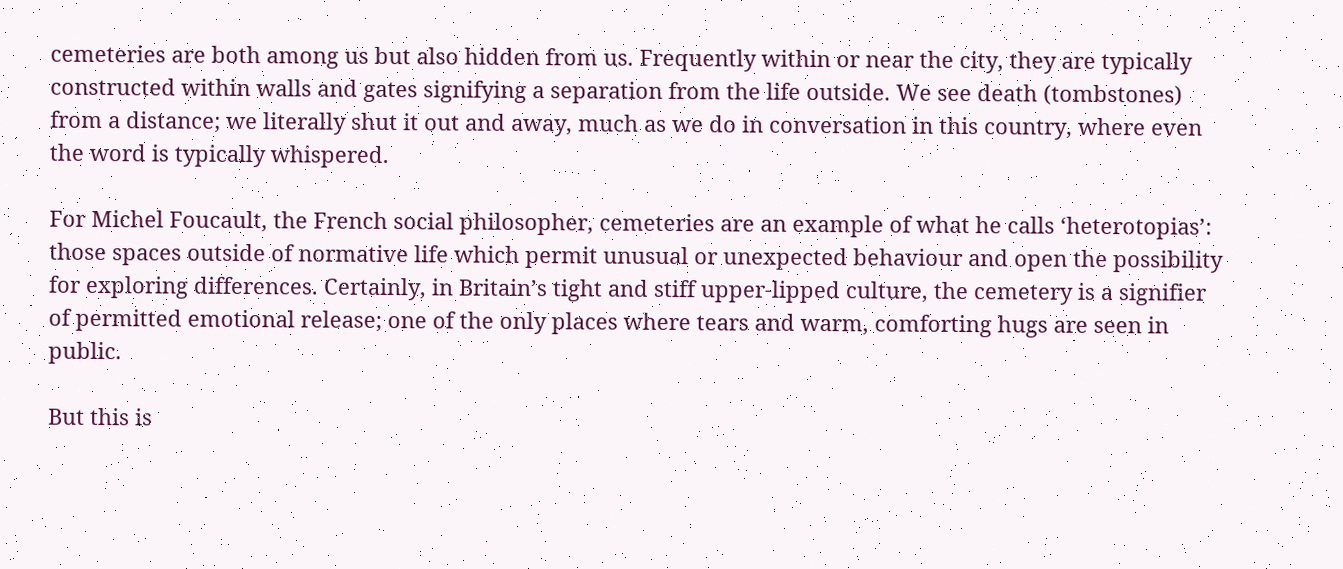cemeteries are both among us but also hidden from us. Frequently within or near the city, they are typically constructed within walls and gates signifying a separation from the life outside. We see death (tombstones) from a distance; we literally shut it out and away, much as we do in conversation in this country, where even the word is typically whispered.

For Michel Foucault, the French social philosopher, cemeteries are an example of what he calls ‘heterotopias’: those spaces outside of normative life which permit unusual or unexpected behaviour and open the possibility for exploring differences. Certainly, in Britain’s tight and stiff upper-lipped culture, the cemetery is a signifier of permitted emotional release; one of the only places where tears and warm, comforting hugs are seen in public.

But this is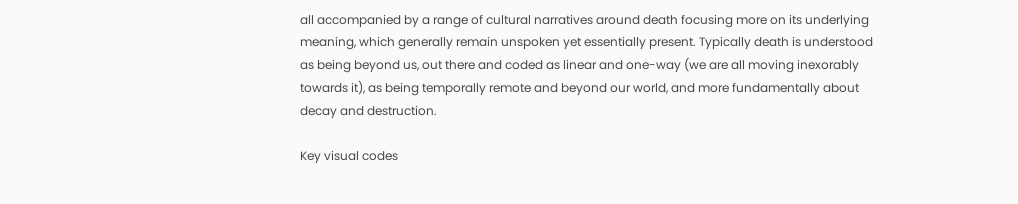all accompanied by a range of cultural narratives around death focusing more on its underlying meaning, which generally remain unspoken yet essentially present. Typically death is understood as being beyond us, out there and coded as linear and one-way (we are all moving inexorably towards it), as being temporally remote and beyond our world, and more fundamentally about decay and destruction.

Key visual codes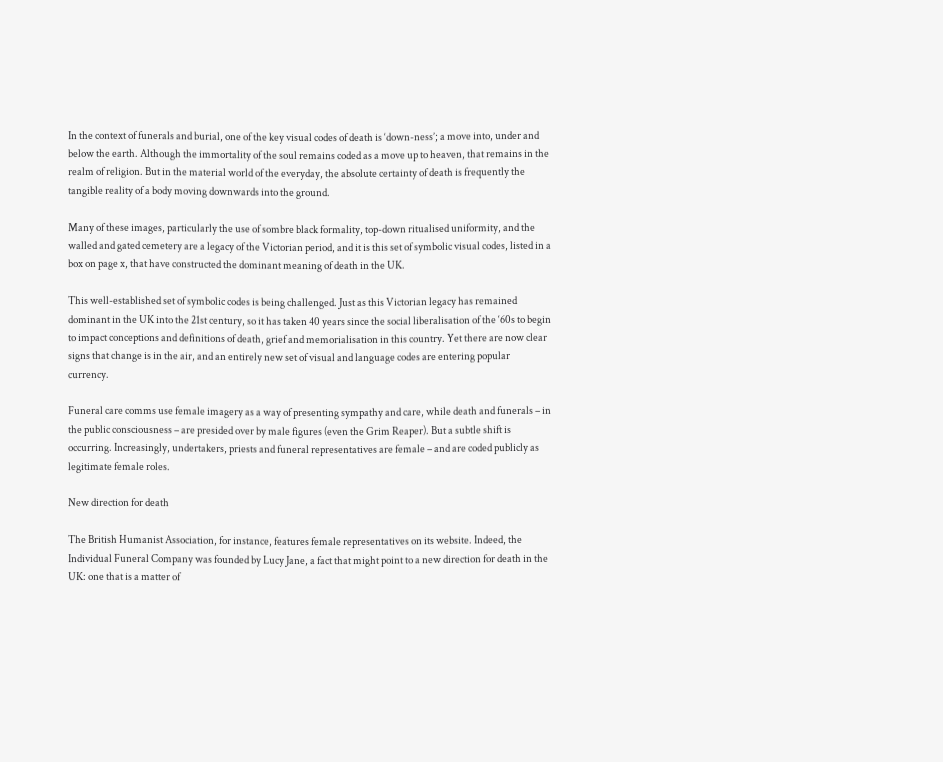In the context of funerals and burial, one of the key visual codes of death is ‘down-ness’; a move into, under and below the earth. Although the immortality of the soul remains coded as a move up to heaven, that remains in the realm of religion. But in the material world of the everyday, the absolute certainty of death is frequently the tangible reality of a body moving downwards into the ground.

Many of these images, particularly the use of sombre black formality, top-down ritualised uniformity, and the walled and gated cemetery are a legacy of the Victorian period, and it is this set of symbolic visual codes, listed in a box on page x, that have constructed the dominant meaning of death in the UK.

This well-established set of symbolic codes is being challenged. Just as this Victorian legacy has remained dominant in the UK into the 21st century, so it has taken 40 years since the social liberalisation of the ‘60s to begin to impact conceptions and definitions of death, grief and memorialisation in this country. Yet there are now clear signs that change is in the air, and an entirely new set of visual and language codes are entering popular currency.

Funeral care comms use female imagery as a way of presenting sympathy and care, while death and funerals – in the public consciousness – are presided over by male figures (even the Grim Reaper). But a subtle shift is occurring. Increasingly, undertakers, priests and funeral representatives are female – and are coded publicly as legitimate female roles.

New direction for death

The British Humanist Association, for instance, features female representatives on its website. Indeed, the Individual Funeral Company was founded by Lucy Jane, a fact that might point to a new direction for death in the UK: one that is a matter of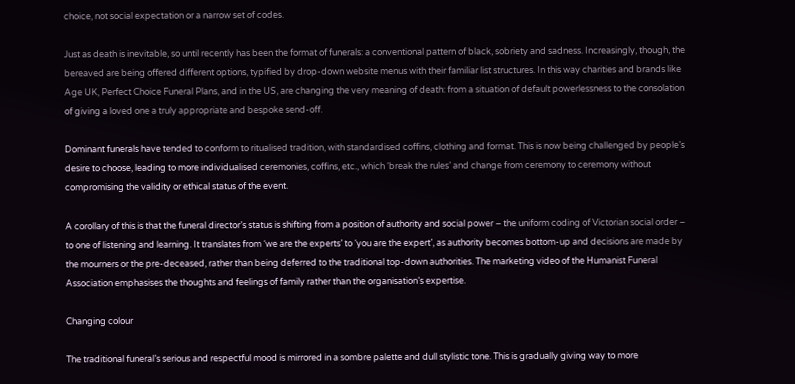choice, not social expectation or a narrow set of codes.

Just as death is inevitable, so until recently has been the format of funerals: a conventional pattern of black, sobriety and sadness. Increasingly, though, the bereaved are being offered different options, typified by drop-down website menus with their familiar list structures. In this way charities and brands like Age UK, Perfect Choice Funeral Plans, and in the US, are changing the very meaning of death: from a situation of default powerlessness to the consolation of giving a loved one a truly appropriate and bespoke send-off.

Dominant funerals have tended to conform to ritualised tradition, with standardised coffins, clothing and format. This is now being challenged by people’s desire to choose, leading to more individualised ceremonies, coffins, etc., which ‘break the rules’ and change from ceremony to ceremony without compromising the validity or ethical status of the event.

A corollary of this is that the funeral director’s status is shifting from a position of authority and social power – the uniform coding of Victorian social order – to one of listening and learning. It translates from ‘we are the experts’ to ‘you are the expert’, as authority becomes bottom-up and decisions are made by the mourners or the pre-deceased, rather than being deferred to the traditional top-down authorities. The marketing video of the Humanist Funeral Association emphasises the thoughts and feelings of family rather than the organisation’s expertise.

Changing colour

The traditional funeral’s serious and respectful mood is mirrored in a sombre palette and dull stylistic tone. This is gradually giving way to more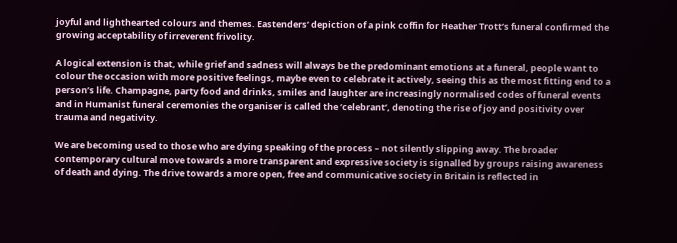joyful and lighthearted colours and themes. Eastenders’ depiction of a pink coffin for Heather Trott’s funeral confirmed the growing acceptability of irreverent frivolity.

A logical extension is that, while grief and sadness will always be the predominant emotions at a funeral, people want to colour the occasion with more positive feelings, maybe even to celebrate it actively, seeing this as the most fitting end to a person’s life. Champagne, party food and drinks, smiles and laughter are increasingly normalised codes of funeral events and in Humanist funeral ceremonies the organiser is called the ‘celebrant’, denoting the rise of joy and positivity over trauma and negativity.

We are becoming used to those who are dying speaking of the process – not silently slipping away. The broader contemporary cultural move towards a more transparent and expressive society is signalled by groups raising awareness of death and dying. The drive towards a more open, free and communicative society in Britain is reflected in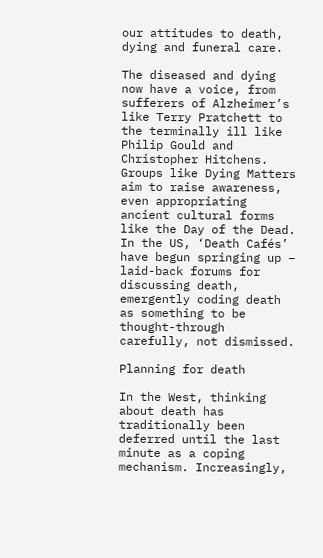our attitudes to death, dying and funeral care.

The diseased and dying now have a voice, from sufferers of Alzheimer’s like Terry Pratchett to the terminally ill like Philip Gould and Christopher Hitchens. Groups like Dying Matters aim to raise awareness, even appropriating ancient cultural forms like the Day of the Dead. In the US, ‘Death Cafés’ have begun springing up – laid-back forums for discussing death, emergently coding death as something to be thought-through carefully, not dismissed.

Planning for death

In the West, thinking about death has traditionally been deferred until the last minute as a coping mechanism. Increasingly,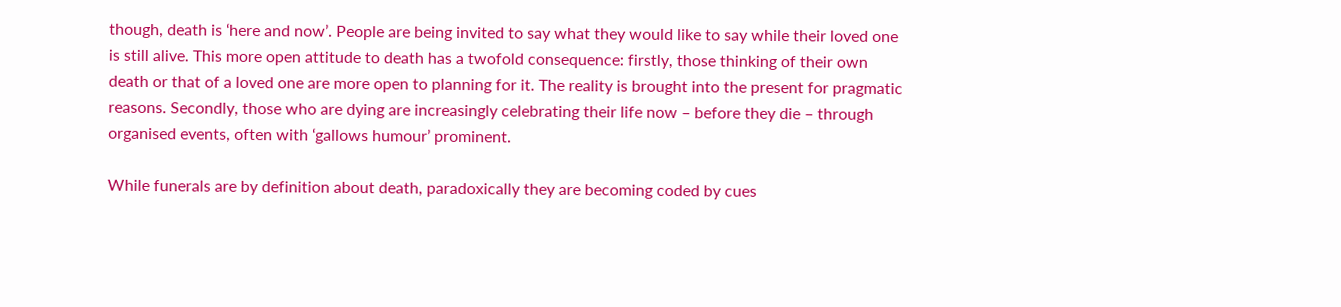though, death is ‘here and now’. People are being invited to say what they would like to say while their loved one is still alive. This more open attitude to death has a twofold consequence: firstly, those thinking of their own death or that of a loved one are more open to planning for it. The reality is brought into the present for pragmatic reasons. Secondly, those who are dying are increasingly celebrating their life now – before they die – through organised events, often with ‘gallows humour’ prominent.

While funerals are by definition about death, paradoxically they are becoming coded by cues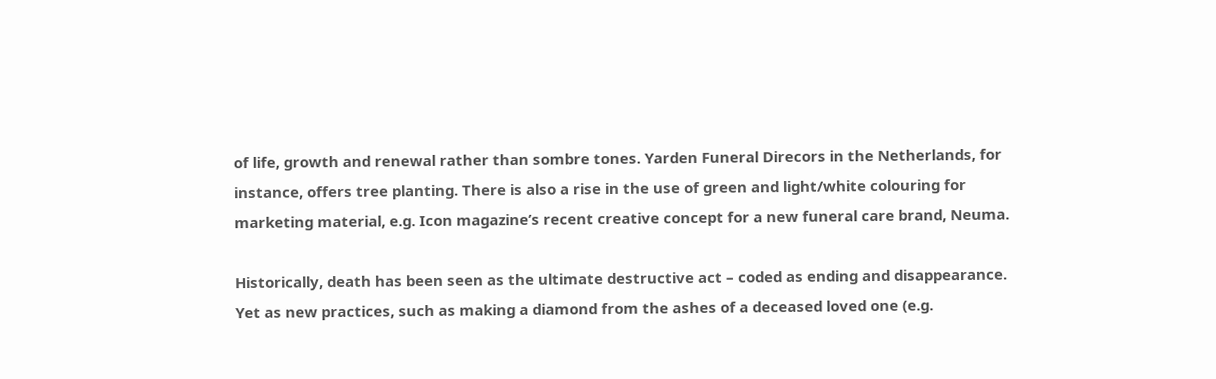of life, growth and renewal rather than sombre tones. Yarden Funeral Direcors in the Netherlands, for instance, offers tree planting. There is also a rise in the use of green and light/white colouring for marketing material, e.g. Icon magazine’s recent creative concept for a new funeral care brand, Neuma.

Historically, death has been seen as the ultimate destructive act – coded as ending and disappearance. Yet as new practices, such as making a diamond from the ashes of a deceased loved one (e.g.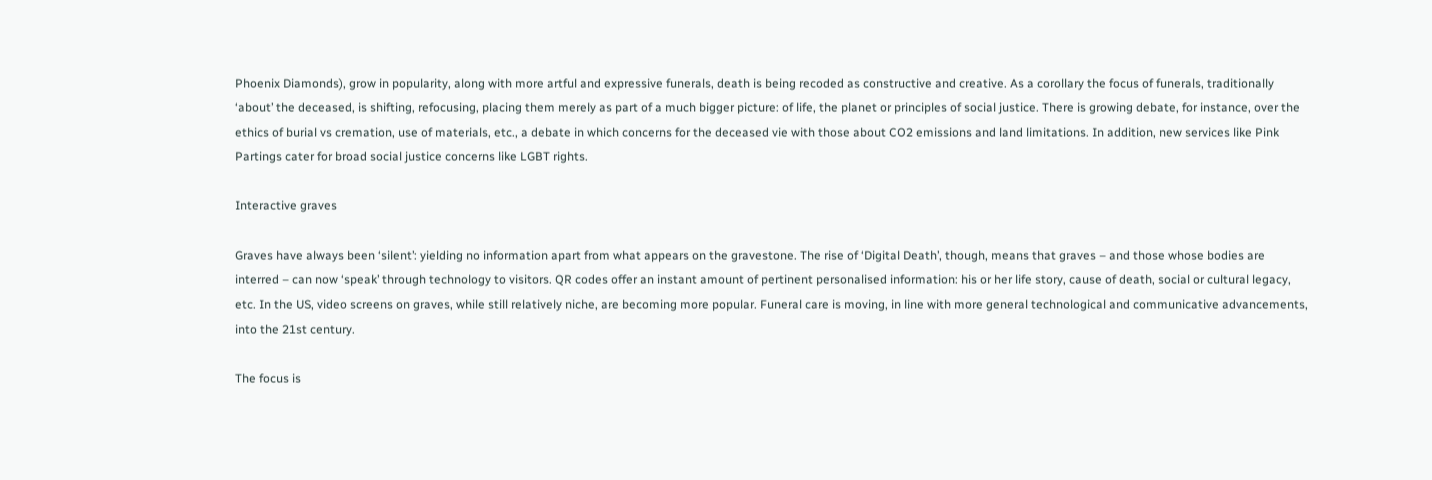Phoenix Diamonds), grow in popularity, along with more artful and expressive funerals, death is being recoded as constructive and creative. As a corollary the focus of funerals, traditionally ‘about’ the deceased, is shifting, refocusing, placing them merely as part of a much bigger picture: of life, the planet or principles of social justice. There is growing debate, for instance, over the ethics of burial vs cremation, use of materials, etc., a debate in which concerns for the deceased vie with those about CO2 emissions and land limitations. In addition, new services like Pink Partings cater for broad social justice concerns like LGBT rights.

Interactive graves

Graves have always been ‘silent’: yielding no information apart from what appears on the gravestone. The rise of ‘Digital Death’, though, means that graves – and those whose bodies are interred – can now ‘speak’ through technology to visitors. QR codes offer an instant amount of pertinent personalised information: his or her life story, cause of death, social or cultural legacy, etc. In the US, video screens on graves, while still relatively niche, are becoming more popular. Funeral care is moving, in line with more general technological and communicative advancements, into the 21st century.

The focus is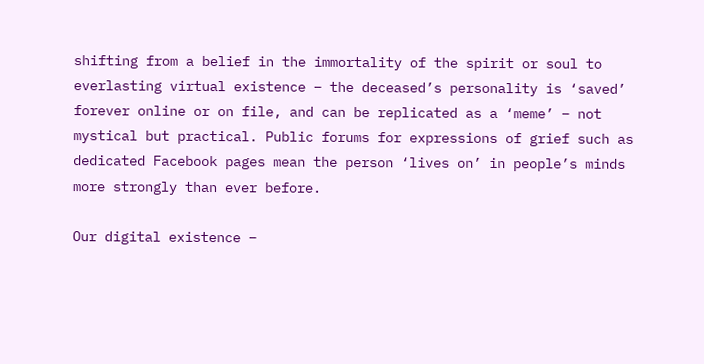shifting from a belief in the immortality of the spirit or soul to everlasting virtual existence – the deceased’s personality is ‘saved’ forever online or on file, and can be replicated as a ‘meme’ – not mystical but practical. Public forums for expressions of grief such as dedicated Facebook pages mean the person ‘lives on’ in people’s minds more strongly than ever before.

Our digital existence –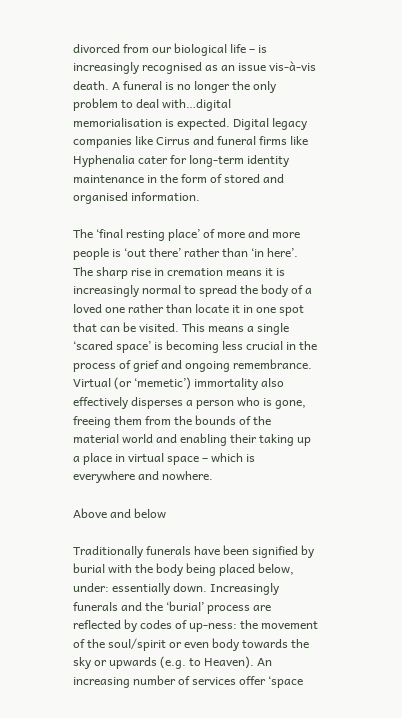divorced from our biological life – is increasingly recognised as an issue vis-à-vis death. A funeral is no longer the only problem to deal with…digital memorialisation is expected. Digital legacy companies like Cirrus and funeral firms like Hyphenalia cater for long-term identity maintenance in the form of stored and organised information.

The ‘final resting place’ of more and more people is ‘out there’ rather than ‘in here’. The sharp rise in cremation means it is increasingly normal to spread the body of a loved one rather than locate it in one spot that can be visited. This means a single ‘scared space’ is becoming less crucial in the process of grief and ongoing remembrance. Virtual (or ‘memetic’) immortality also effectively disperses a person who is gone, freeing them from the bounds of the material world and enabling their taking up a place in virtual space – which is everywhere and nowhere.

Above and below

Traditionally funerals have been signified by burial with the body being placed below, under: essentially down. Increasingly funerals and the ‘burial’ process are reflected by codes of up-ness: the movement of the soul/spirit or even body towards the sky or upwards (e.g. to Heaven). An increasing number of services offer ‘space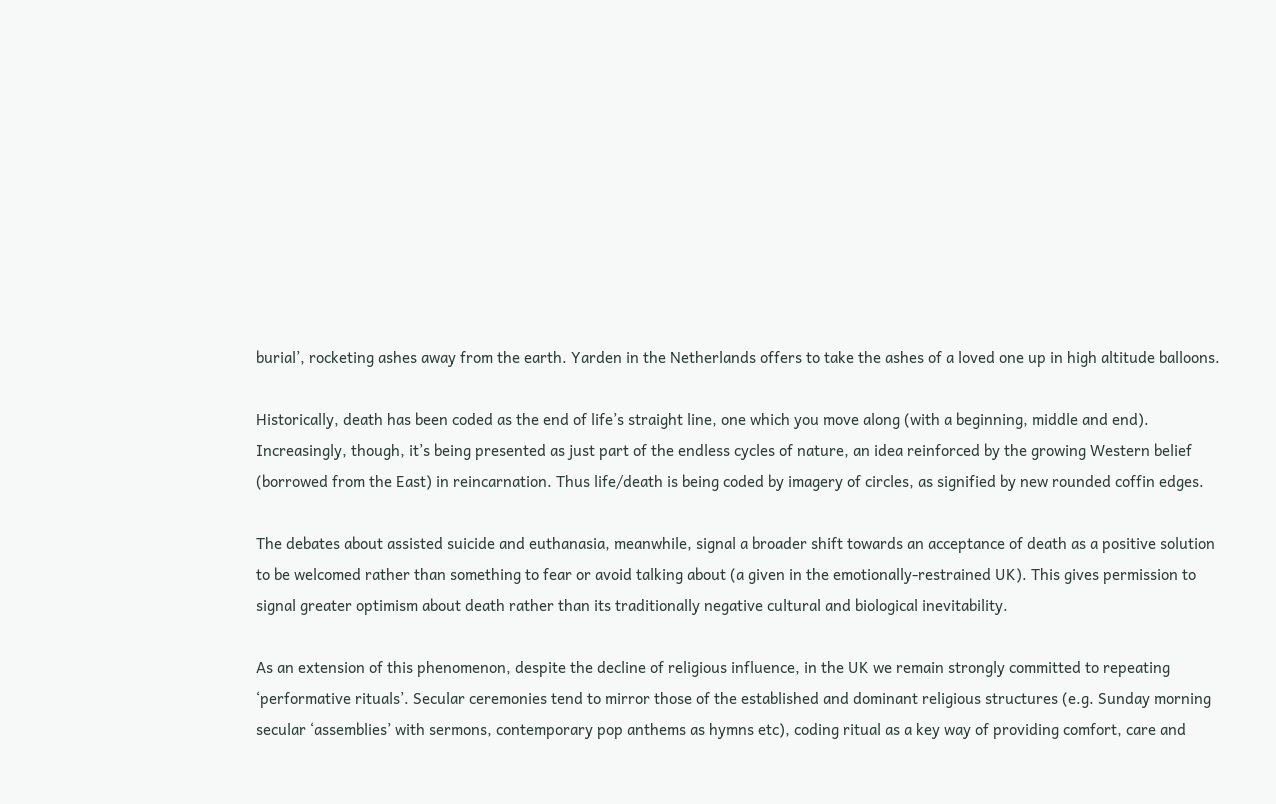burial’, rocketing ashes away from the earth. Yarden in the Netherlands offers to take the ashes of a loved one up in high altitude balloons.

Historically, death has been coded as the end of life’s straight line, one which you move along (with a beginning, middle and end). Increasingly, though, it’s being presented as just part of the endless cycles of nature, an idea reinforced by the growing Western belief (borrowed from the East) in reincarnation. Thus life/death is being coded by imagery of circles, as signified by new rounded coffin edges.

The debates about assisted suicide and euthanasia, meanwhile, signal a broader shift towards an acceptance of death as a positive solution to be welcomed rather than something to fear or avoid talking about (a given in the emotionally-restrained UK). This gives permission to signal greater optimism about death rather than its traditionally negative cultural and biological inevitability.

As an extension of this phenomenon, despite the decline of religious influence, in the UK we remain strongly committed to repeating ‘performative rituals’. Secular ceremonies tend to mirror those of the established and dominant religious structures (e.g. Sunday morning secular ‘assemblies’ with sermons, contemporary pop anthems as hymns etc), coding ritual as a key way of providing comfort, care and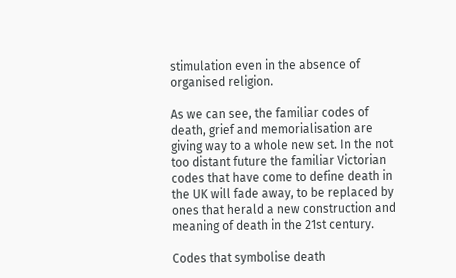stimulation even in the absence of organised religion.

As we can see, the familiar codes of death, grief and memorialisation are giving way to a whole new set. In the not too distant future the familiar Victorian codes that have come to define death in the UK will fade away, to be replaced by ones that herald a new construction and meaning of death in the 21st century.

Codes that symbolise death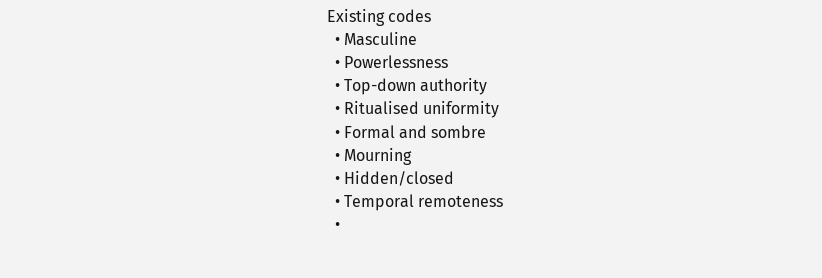Existing codes
  • Masculine
  • Powerlessness
  • Top-down authority
  • Ritualised uniformity
  • Formal and sombre
  • Mourning
  • Hidden/closed
  • Temporal remoteness
  •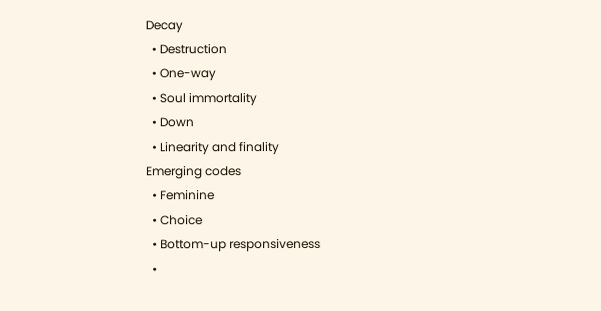Decay
  • Destruction
  • One-way
  • Soul immortality
  • Down
  • Linearity and finality
Emerging codes
  • Feminine
  • Choice
  • Bottom-up responsiveness
  •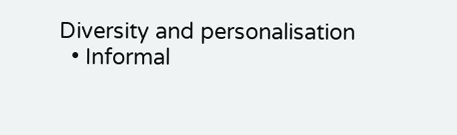Diversity and personalisation
  • Informal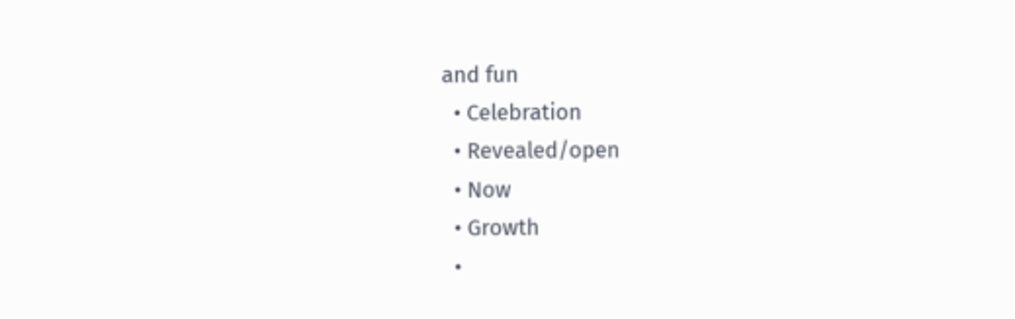and fun
  • Celebration
  • Revealed/open
  • Now
  • Growth
  •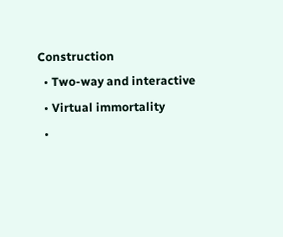Construction
  • Two-way and interactive
  • Virtual immortality
  •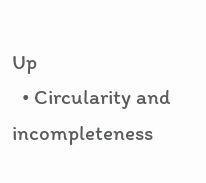Up
  • Circularity and incompleteness